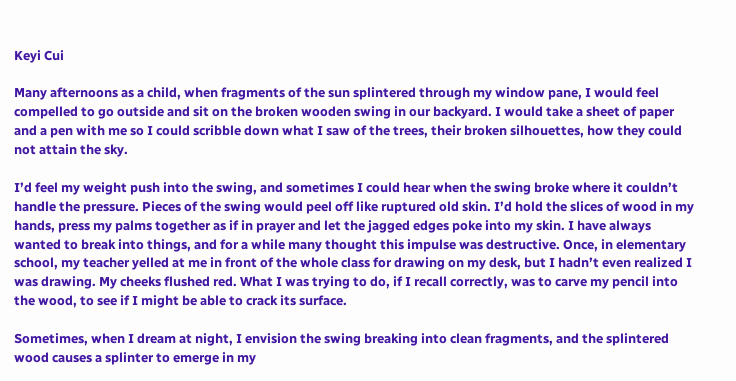Keyi Cui

Many afternoons as a child, when fragments of the sun splintered through my window pane, I would feel compelled to go outside and sit on the broken wooden swing in our backyard. I would take a sheet of paper and a pen with me so I could scribble down what I saw of the trees, their broken silhouettes, how they could not attain the sky.

I’d feel my weight push into the swing, and sometimes I could hear when the swing broke where it couldn’t handle the pressure. Pieces of the swing would peel off like ruptured old skin. I’d hold the slices of wood in my hands, press my palms together as if in prayer and let the jagged edges poke into my skin. I have always wanted to break into things, and for a while many thought this impulse was destructive. Once, in elementary school, my teacher yelled at me in front of the whole class for drawing on my desk, but I hadn’t even realized I was drawing. My cheeks flushed red. What I was trying to do, if I recall correctly, was to carve my pencil into the wood, to see if I might be able to crack its surface.

Sometimes, when I dream at night, I envision the swing breaking into clean fragments, and the splintered wood causes a splinter to emerge in my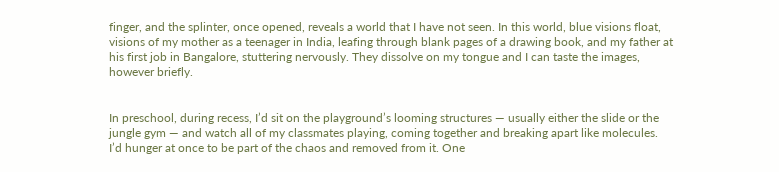finger, and the splinter, once opened, reveals a world that I have not seen. In this world, blue visions float, visions of my mother as a teenager in India, leafing through blank pages of a drawing book, and my father at his first job in Bangalore, stuttering nervously. They dissolve on my tongue and I can taste the images, however briefly.


In preschool, during recess, I’d sit on the playground’s looming structures — usually either the slide or the jungle gym — and watch all of my classmates playing, coming together and breaking apart like molecules. I’d hunger at once to be part of the chaos and removed from it. One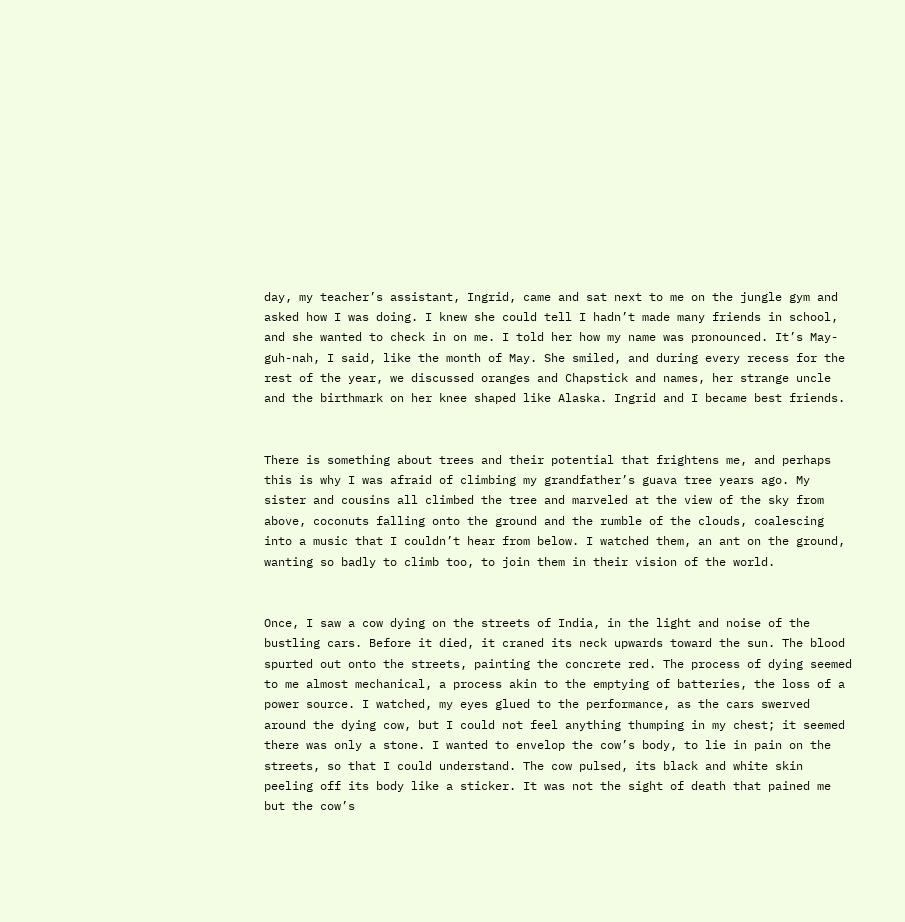day, my teacher’s assistant, Ingrid, came and sat next to me on the jungle gym and asked how I was doing. I knew she could tell I hadn’t made many friends in school, and she wanted to check in on me. I told her how my name was pronounced. It’s May-guh-nah, I said, like the month of May. She smiled, and during every recess for the rest of the year, we discussed oranges and Chapstick and names, her strange uncle and the birthmark on her knee shaped like Alaska. Ingrid and I became best friends.


There is something about trees and their potential that frightens me, and perhaps this is why I was afraid of climbing my grandfather’s guava tree years ago. My sister and cousins all climbed the tree and marveled at the view of the sky from above, coconuts falling onto the ground and the rumble of the clouds, coalescing into a music that I couldn’t hear from below. I watched them, an ant on the ground, wanting so badly to climb too, to join them in their vision of the world.


Once, I saw a cow dying on the streets of India, in the light and noise of the bustling cars. Before it died, it craned its neck upwards toward the sun. The blood spurted out onto the streets, painting the concrete red. The process of dying seemed to me almost mechanical, a process akin to the emptying of batteries, the loss of a power source. I watched, my eyes glued to the performance, as the cars swerved around the dying cow, but I could not feel anything thumping in my chest; it seemed there was only a stone. I wanted to envelop the cow’s body, to lie in pain on the streets, so that I could understand. The cow pulsed, its black and white skin peeling off its body like a sticker. It was not the sight of death that pained me but the cow’s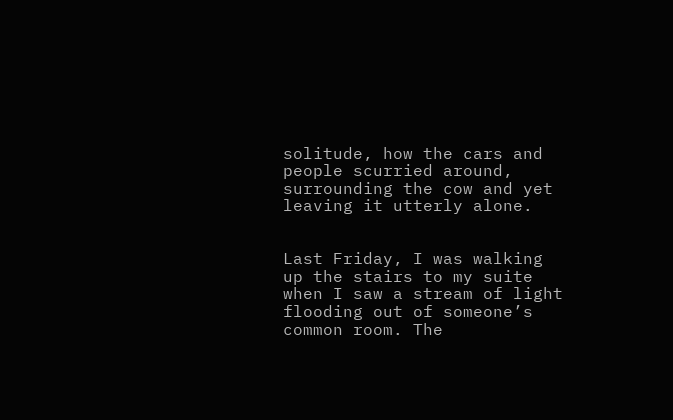solitude, how the cars and people scurried around, surrounding the cow and yet leaving it utterly alone.


Last Friday, I was walking up the stairs to my suite when I saw a stream of light flooding out of someone’s common room. The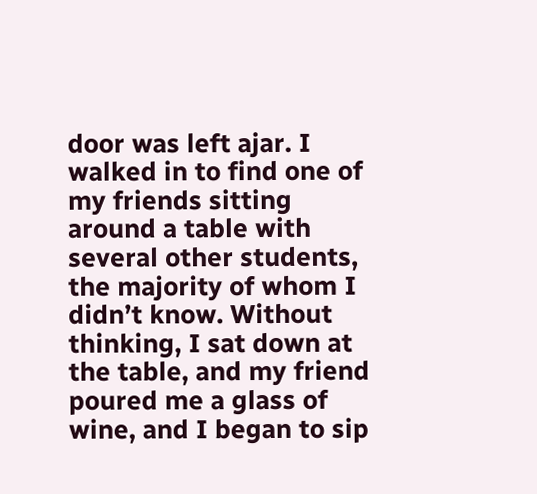door was left ajar. I walked in to find one of my friends sitting around a table with several other students, the majority of whom I didn’t know. Without thinking, I sat down at the table, and my friend poured me a glass of wine, and I began to sip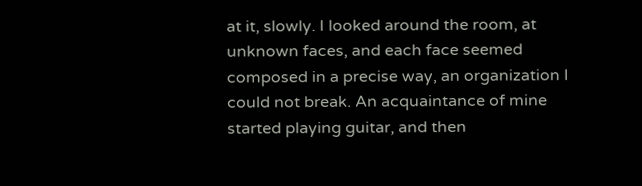at it, slowly. I looked around the room, at unknown faces, and each face seemed composed in a precise way, an organization I could not break. An acquaintance of mine started playing guitar, and then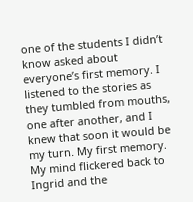one of the students I didn’t know asked about everyone’s first memory. I listened to the stories as they tumbled from mouths, one after another, and I knew that soon it would be my turn. My first memory. My mind flickered back to Ingrid and the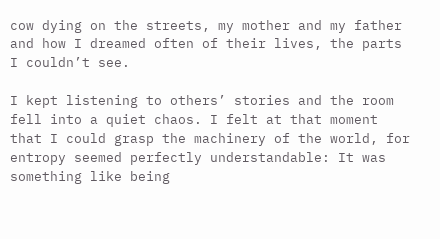cow dying on the streets, my mother and my father and how I dreamed often of their lives, the parts I couldn’t see.

I kept listening to others’ stories and the room fell into a quiet chaos. I felt at that moment that I could grasp the machinery of the world, for entropy seemed perfectly understandable: It was something like being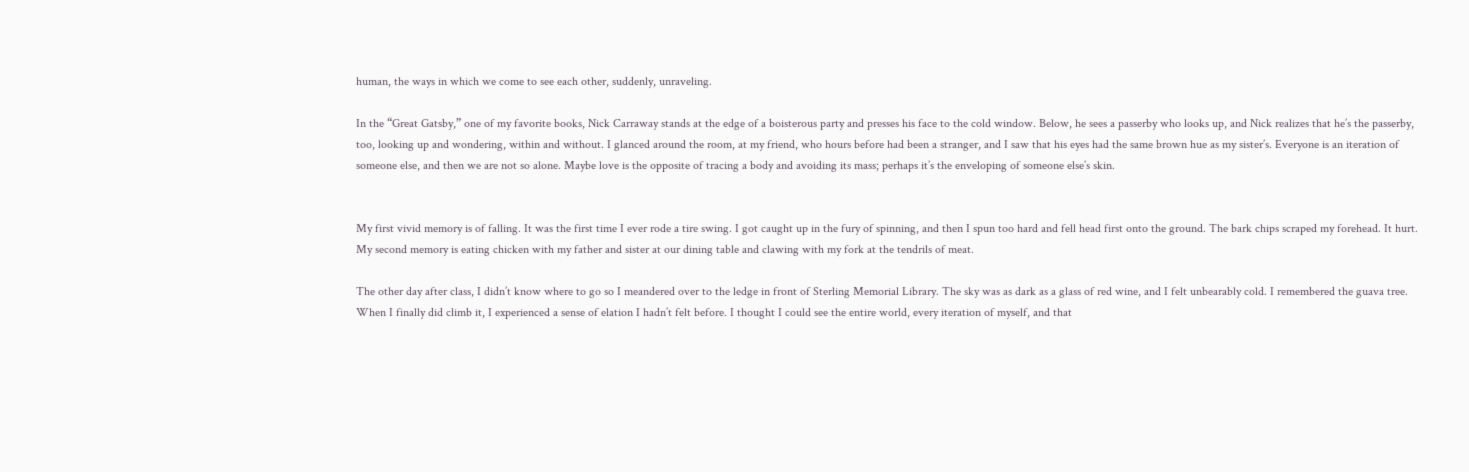human, the ways in which we come to see each other, suddenly, unraveling.

In the “Great Gatsby,” one of my favorite books, Nick Carraway stands at the edge of a boisterous party and presses his face to the cold window. Below, he sees a passerby who looks up, and Nick realizes that he’s the passerby, too, looking up and wondering, within and without. I glanced around the room, at my friend, who hours before had been a stranger, and I saw that his eyes had the same brown hue as my sister’s. Everyone is an iteration of someone else, and then we are not so alone. Maybe love is the opposite of tracing a body and avoiding its mass; perhaps it’s the enveloping of someone else’s skin.


My first vivid memory is of falling. It was the first time I ever rode a tire swing. I got caught up in the fury of spinning, and then I spun too hard and fell head first onto the ground. The bark chips scraped my forehead. It hurt. My second memory is eating chicken with my father and sister at our dining table and clawing with my fork at the tendrils of meat.

The other day after class, I didn’t know where to go so I meandered over to the ledge in front of Sterling Memorial Library. The sky was as dark as a glass of red wine, and I felt unbearably cold. I remembered the guava tree. When I finally did climb it, I experienced a sense of elation I hadn’t felt before. I thought I could see the entire world, every iteration of myself, and that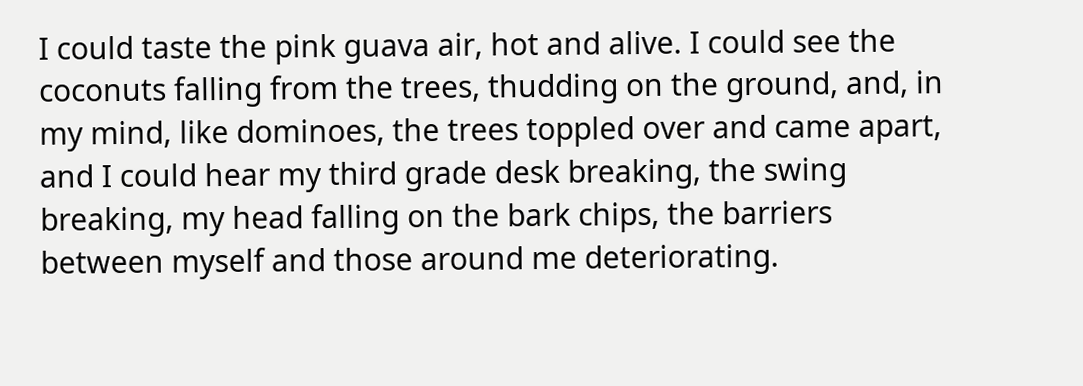I could taste the pink guava air, hot and alive. I could see the coconuts falling from the trees, thudding on the ground, and, in my mind, like dominoes, the trees toppled over and came apart, and I could hear my third grade desk breaking, the swing breaking, my head falling on the bark chips, the barriers between myself and those around me deteriorating.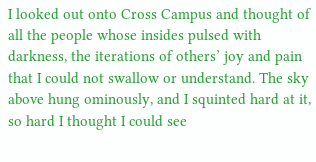I looked out onto Cross Campus and thought of all the people whose insides pulsed with darkness, the iterations of others’ joy and pain that I could not swallow or understand. The sky above hung ominously, and I squinted hard at it, so hard I thought I could see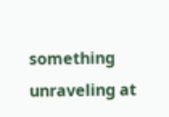something unraveling at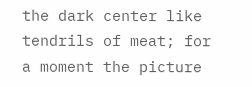the dark center like tendrils of meat; for a moment the picture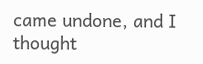came undone, and I thought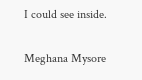I could see inside.

Meghana Mysore